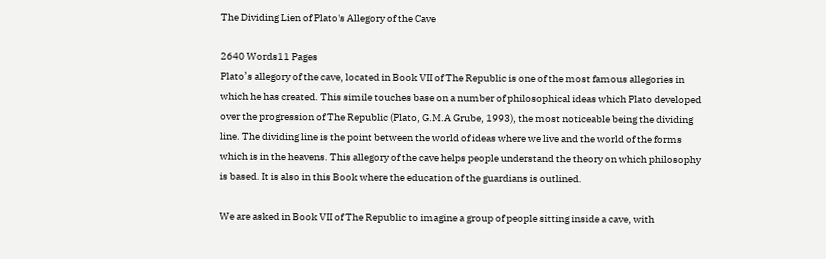The Dividing Lien of Plato's Allegory of the Cave

2640 Words11 Pages
Plato’s allegory of the cave, located in Book VII of The Republic is one of the most famous allegories in which he has created. This simile touches base on a number of philosophical ideas which Plato developed over the progression of The Republic (Plato, G.M.A Grube, 1993), the most noticeable being the dividing line. The dividing line is the point between the world of ideas where we live and the world of the forms which is in the heavens. This allegory of the cave helps people understand the theory on which philosophy is based. It is also in this Book where the education of the guardians is outlined.

We are asked in Book VII of The Republic to imagine a group of people sitting inside a cave, with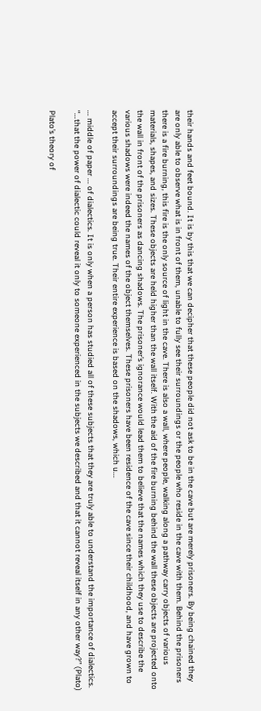their hands and feet bound. It is by this that we can decipher that these people did not ask to be in the cave but are merely prisoners. By being chained they are only able to observe what is in front of them, unable to fully see their surroundings or the people who reside in the cave with them. Behind the prisoners there is a fire burning, this fire is the only source of light in the cave. There is also a wall, where people, walking along a pathway carry objects of various materials, shapes, and sizes. These objects are held higher than the wall itself. With the aid of the fire burning behind the wall these objects are projected onto the wall in front of the prisoners as dancing shadows. The prisoner’s ignorance would lead them to believe that the names which they use to describe the various shadows were indeed the names of the object themselves. These prisoners have been residence of the cave since their childhood, and have grown to accept their surroundings are being true. Their entire experience is based on the shadows, which u...

... middle of paper ... of dialectics. It is only when a person has studied all of these subjects that they are truly able to understand the importance of dialectics. “...that the power of dialectic could reveal it only to someone experienced in the subjects we described and that it cannot reveal itself in any other way?” (Plato)

Plato’s theory of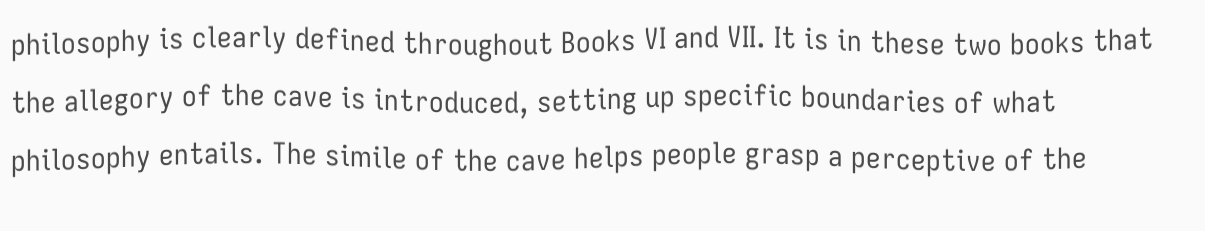philosophy is clearly defined throughout Books VI and VII. It is in these two books that the allegory of the cave is introduced, setting up specific boundaries of what philosophy entails. The simile of the cave helps people grasp a perceptive of the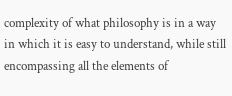complexity of what philosophy is in a way in which it is easy to understand, while still encompassing all the elements of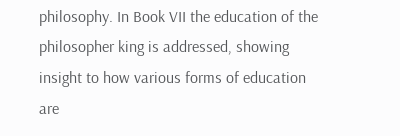philosophy. In Book VII the education of the philosopher king is addressed, showing insight to how various forms of education are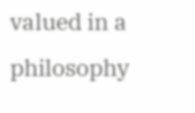valued in a philosophy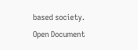based society.
Open Document